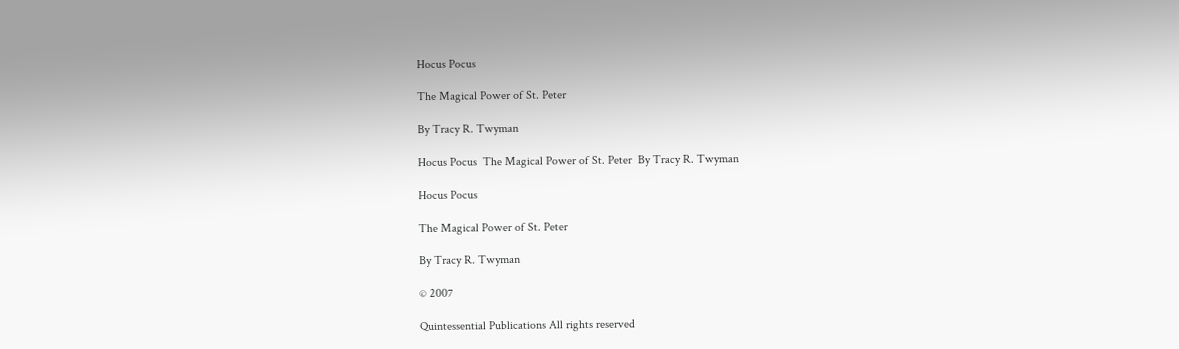Hocus Pocus

The Magical Power of St. Peter

By Tracy R. Twyman

Hocus Pocus  The Magical Power of St. Peter  By Tracy R. Twyman

Hocus Pocus

The Magical Power of St. Peter

By Tracy R. Twyman

© 2007

Quintessential Publications All rights reserved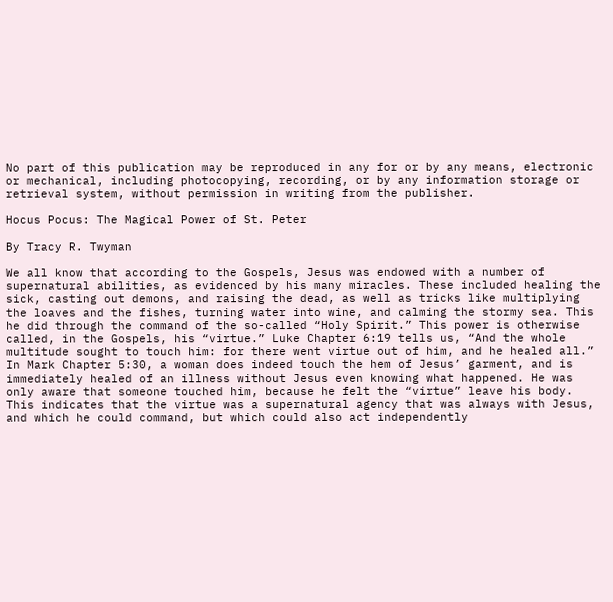No part of this publication may be reproduced in any for or by any means, electronic or mechanical, including photocopying, recording, or by any information storage or retrieval system, without permission in writing from the publisher.

Hocus Pocus: The Magical Power of St. Peter

By Tracy R. Twyman

We all know that according to the Gospels, Jesus was endowed with a number of supernatural abilities, as evidenced by his many miracles. These included healing the sick, casting out demons, and raising the dead, as well as tricks like multiplying the loaves and the fishes, turning water into wine, and calming the stormy sea. This he did through the command of the so-called “Holy Spirit.” This power is otherwise called, in the Gospels, his “virtue.” Luke Chapter 6:19 tells us, “And the whole multitude sought to touch him: for there went virtue out of him, and he healed all.” In Mark Chapter 5:30, a woman does indeed touch the hem of Jesus’ garment, and is immediately healed of an illness without Jesus even knowing what happened. He was only aware that someone touched him, because he felt the “virtue” leave his body. This indicates that the virtue was a supernatural agency that was always with Jesus, and which he could command, but which could also act independently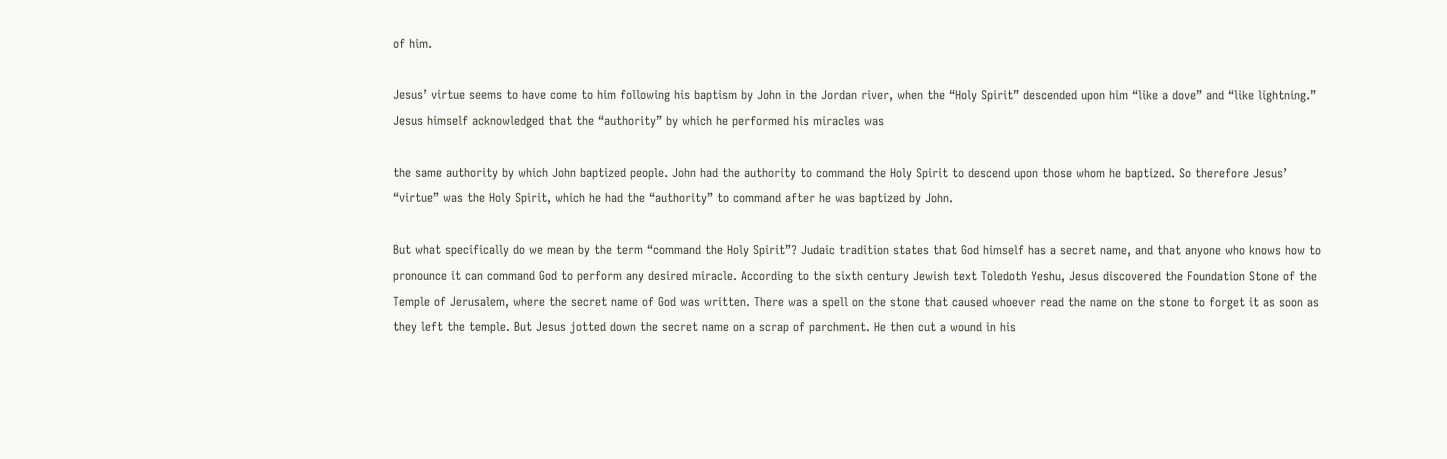of him.

Jesus’ virtue seems to have come to him following his baptism by John in the Jordan river, when the “Holy Spirit” descended upon him “like a dove” and “like lightning.” Jesus himself acknowledged that the “authority” by which he performed his miracles was

the same authority by which John baptized people. John had the authority to command the Holy Spirit to descend upon those whom he baptized. So therefore Jesus’ “virtue” was the Holy Spirit, which he had the “authority” to command after he was baptized by John.

But what specifically do we mean by the term “command the Holy Spirit”? Judaic tradition states that God himself has a secret name, and that anyone who knows how to pronounce it can command God to perform any desired miracle. According to the sixth century Jewish text Toledoth Yeshu, Jesus discovered the Foundation Stone of the Temple of Jerusalem, where the secret name of God was written. There was a spell on the stone that caused whoever read the name on the stone to forget it as soon as they left the temple. But Jesus jotted down the secret name on a scrap of parchment. He then cut a wound in his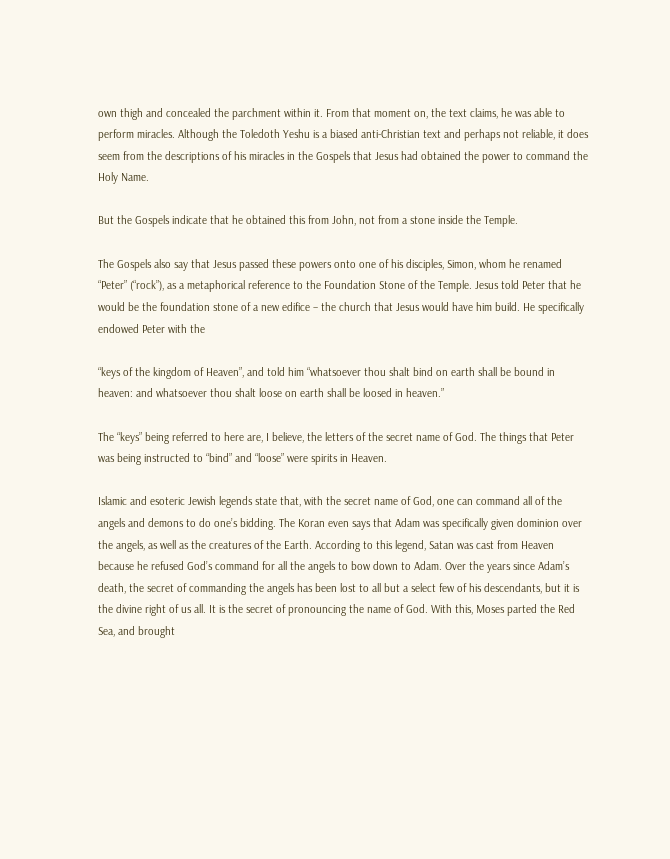own thigh and concealed the parchment within it. From that moment on, the text claims, he was able to perform miracles. Although the Toledoth Yeshu is a biased anti-Christian text and perhaps not reliable, it does seem from the descriptions of his miracles in the Gospels that Jesus had obtained the power to command the Holy Name.

But the Gospels indicate that he obtained this from John, not from a stone inside the Temple.

The Gospels also say that Jesus passed these powers onto one of his disciples, Simon, whom he renamed “Peter” (“rock”), as a metaphorical reference to the Foundation Stone of the Temple. Jesus told Peter that he would be the foundation stone of a new edifice – the church that Jesus would have him build. He specifically endowed Peter with the

“keys of the kingdom of Heaven”, and told him “whatsoever thou shalt bind on earth shall be bound in heaven: and whatsoever thou shalt loose on earth shall be loosed in heaven.”

The “keys” being referred to here are, I believe, the letters of the secret name of God. The things that Peter was being instructed to “bind” and “loose” were spirits in Heaven.

Islamic and esoteric Jewish legends state that, with the secret name of God, one can command all of the angels and demons to do one’s bidding. The Koran even says that Adam was specifically given dominion over the angels, as well as the creatures of the Earth. According to this legend, Satan was cast from Heaven because he refused God’s command for all the angels to bow down to Adam. Over the years since Adam’s death, the secret of commanding the angels has been lost to all but a select few of his descendants, but it is the divine right of us all. It is the secret of pronouncing the name of God. With this, Moses parted the Red Sea, and brought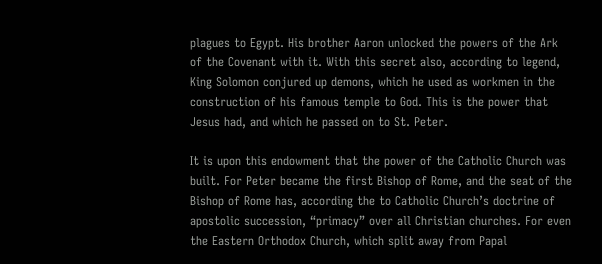plagues to Egypt. His brother Aaron unlocked the powers of the Ark of the Covenant with it. With this secret also, according to legend, King Solomon conjured up demons, which he used as workmen in the construction of his famous temple to God. This is the power that Jesus had, and which he passed on to St. Peter.

It is upon this endowment that the power of the Catholic Church was built. For Peter became the first Bishop of Rome, and the seat of the Bishop of Rome has, according the to Catholic Church’s doctrine of apostolic succession, “primacy” over all Christian churches. For even the Eastern Orthodox Church, which split away from Papal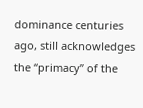dominance centuries ago, still acknowledges the “primacy” of the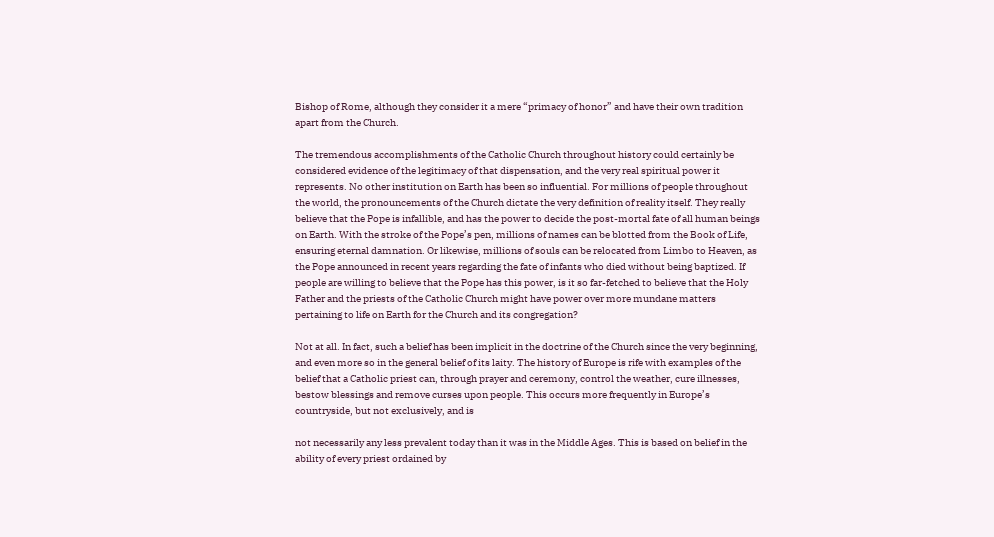Bishop of Rome, although they consider it a mere “primacy of honor” and have their own tradition apart from the Church.

The tremendous accomplishments of the Catholic Church throughout history could certainly be considered evidence of the legitimacy of that dispensation, and the very real spiritual power it represents. No other institution on Earth has been so influential. For millions of people throughout the world, the pronouncements of the Church dictate the very definition of reality itself. They really believe that the Pope is infallible, and has the power to decide the post-mortal fate of all human beings on Earth. With the stroke of the Pope’s pen, millions of names can be blotted from the Book of Life, ensuring eternal damnation. Or likewise, millions of souls can be relocated from Limbo to Heaven, as the Pope announced in recent years regarding the fate of infants who died without being baptized. If people are willing to believe that the Pope has this power, is it so far-fetched to believe that the Holy Father and the priests of the Catholic Church might have power over more mundane matters pertaining to life on Earth for the Church and its congregation?

Not at all. In fact, such a belief has been implicit in the doctrine of the Church since the very beginning, and even more so in the general belief of its laity. The history of Europe is rife with examples of the belief that a Catholic priest can, through prayer and ceremony, control the weather, cure illnesses, bestow blessings and remove curses upon people. This occurs more frequently in Europe’s countryside, but not exclusively, and is

not necessarily any less prevalent today than it was in the Middle Ages. This is based on belief in the ability of every priest ordained by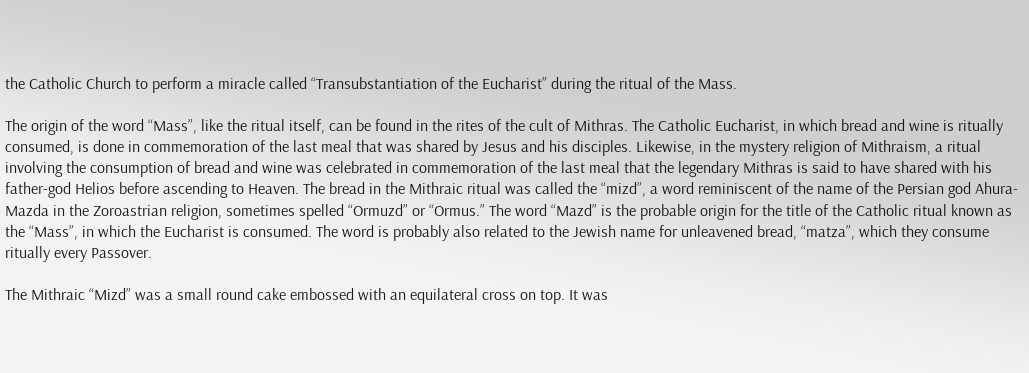the Catholic Church to perform a miracle called “Transubstantiation of the Eucharist” during the ritual of the Mass.

The origin of the word “Mass”, like the ritual itself, can be found in the rites of the cult of Mithras. The Catholic Eucharist, in which bread and wine is ritually consumed, is done in commemoration of the last meal that was shared by Jesus and his disciples. Likewise, in the mystery religion of Mithraism, a ritual involving the consumption of bread and wine was celebrated in commemoration of the last meal that the legendary Mithras is said to have shared with his father-god Helios before ascending to Heaven. The bread in the Mithraic ritual was called the “mizd”, a word reminiscent of the name of the Persian god Ahura-Mazda in the Zoroastrian religion, sometimes spelled “Ormuzd” or “Ormus.” The word “Mazd” is the probable origin for the title of the Catholic ritual known as the “Mass”, in which the Eucharist is consumed. The word is probably also related to the Jewish name for unleavened bread, “matza”, which they consume ritually every Passover.

The Mithraic “Mizd” was a small round cake embossed with an equilateral cross on top. It was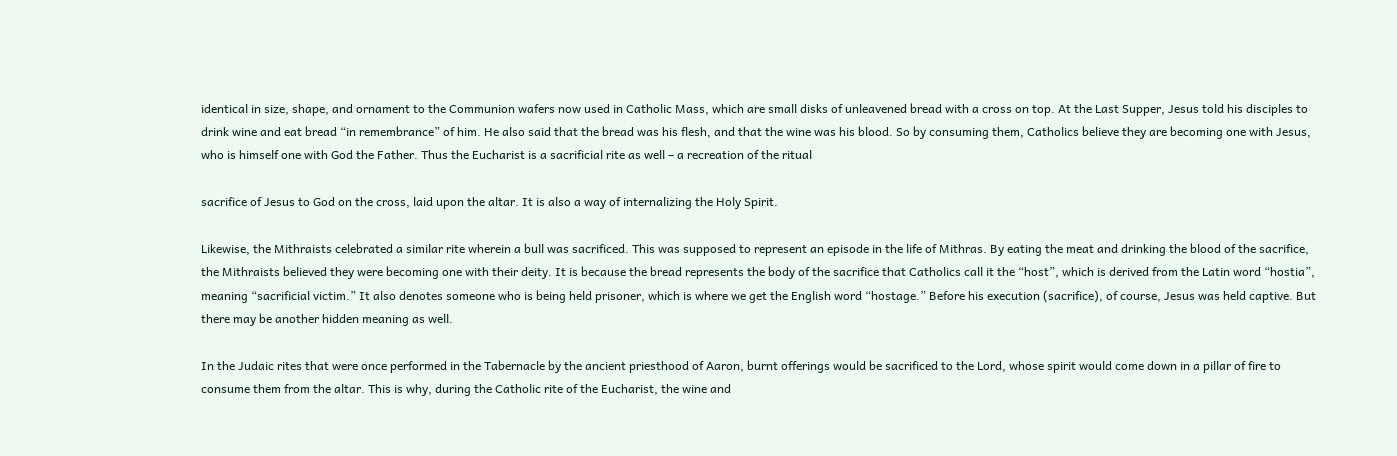identical in size, shape, and ornament to the Communion wafers now used in Catholic Mass, which are small disks of unleavened bread with a cross on top. At the Last Supper, Jesus told his disciples to drink wine and eat bread “in remembrance” of him. He also said that the bread was his flesh, and that the wine was his blood. So by consuming them, Catholics believe they are becoming one with Jesus, who is himself one with God the Father. Thus the Eucharist is a sacrificial rite as well – a recreation of the ritual

sacrifice of Jesus to God on the cross, laid upon the altar. It is also a way of internalizing the Holy Spirit.

Likewise, the Mithraists celebrated a similar rite wherein a bull was sacrificed. This was supposed to represent an episode in the life of Mithras. By eating the meat and drinking the blood of the sacrifice, the Mithraists believed they were becoming one with their deity. It is because the bread represents the body of the sacrifice that Catholics call it the “host”, which is derived from the Latin word “hostia”, meaning “sacrificial victim.” It also denotes someone who is being held prisoner, which is where we get the English word “hostage.” Before his execution (sacrifice), of course, Jesus was held captive. But there may be another hidden meaning as well.

In the Judaic rites that were once performed in the Tabernacle by the ancient priesthood of Aaron, burnt offerings would be sacrificed to the Lord, whose spirit would come down in a pillar of fire to consume them from the altar. This is why, during the Catholic rite of the Eucharist, the wine and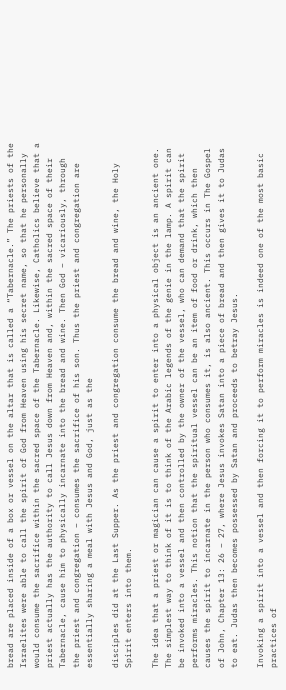bread are placed inside of a box or vessel on the altar that is called a “Tabernacle.” The priests of the Israelites were able to call the spirit of God from Heaven using his secret name, so that he personally would consume the sacrifice within the sacred space of the Tabernacle. Likewise, Catholics believe that a priest actually has the authority to call Jesus down from Heaven and, within the sacred space of their Tabernacle, cause him to physically incarnate into the bread and wine. Then God – vicariously, through the priest and congregation – consumes the sacrifice of his son. Thus the priest and congregation are essentially sharing a meal with Jesus and God, just as the

disciples did at the Last Supper. As the priest and congregation consume the bread and wine, the Holy Spirit enters into them.

The idea that a priest or magician can cause a spirit to enter into a physical object is an ancient one. The simplest way to think of it is to think of the Arabic legends of the genie in the lamp. A spirit can be invoked into a vessel and then controlled by the owner of the vessel, who can demand that the spirit performs miracles. This notion that the spiritual vessel can be an item of food or drink, which then causes the spirit to incarnate in the person who consumes it, is also ancient. This occurs in The Gospel of John, Chapter 13: 26 – 27, where Jesus invokes Satan into a piece of bread and then gives it to Judas to eat. Judas then becomes possessed by Satan and proceeds to betray Jesus.

Invoking a spirit into a vessel and then forcing it to perform miracles is indeed one of the most basic practices of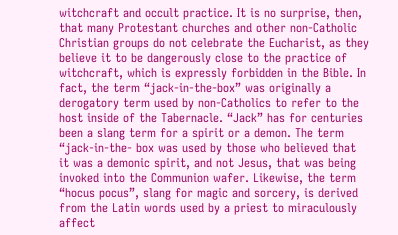witchcraft and occult practice. It is no surprise, then, that many Protestant churches and other non-Catholic Christian groups do not celebrate the Eucharist, as they believe it to be dangerously close to the practice of witchcraft, which is expressly forbidden in the Bible. In fact, the term “jack-in-the-box” was originally a derogatory term used by non-Catholics to refer to the host inside of the Tabernacle. “Jack” has for centuries been a slang term for a spirit or a demon. The term “jack-in-the- box was used by those who believed that it was a demonic spirit, and not Jesus, that was being invoked into the Communion wafer. Likewise, the term “hocus pocus”, slang for magic and sorcery, is derived from the Latin words used by a priest to miraculously affect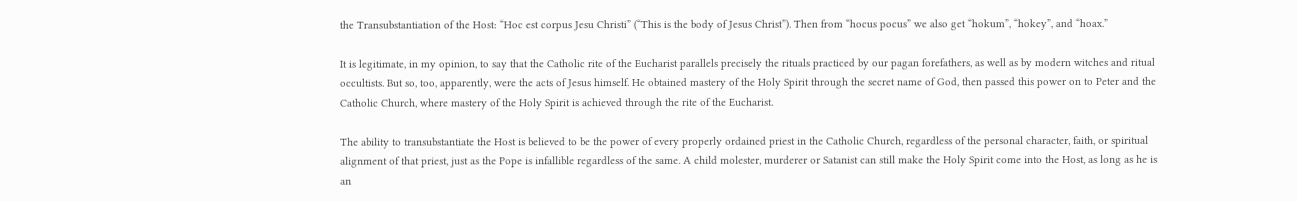the Transubstantiation of the Host: “Hoc est corpus Jesu Christi” (“This is the body of Jesus Christ”). Then from “hocus pocus” we also get “hokum”, “hokey”, and “hoax.”

It is legitimate, in my opinion, to say that the Catholic rite of the Eucharist parallels precisely the rituals practiced by our pagan forefathers, as well as by modern witches and ritual occultists. But so, too, apparently, were the acts of Jesus himself. He obtained mastery of the Holy Spirit through the secret name of God, then passed this power on to Peter and the Catholic Church, where mastery of the Holy Spirit is achieved through the rite of the Eucharist.

The ability to transubstantiate the Host is believed to be the power of every properly ordained priest in the Catholic Church, regardless of the personal character, faith, or spiritual alignment of that priest, just as the Pope is infallible regardless of the same. A child molester, murderer or Satanist can still make the Holy Spirit come into the Host, as long as he is an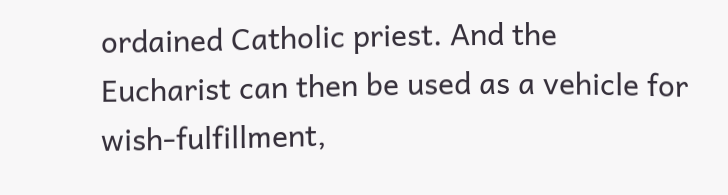ordained Catholic priest. And the Eucharist can then be used as a vehicle for wish-fulfillment,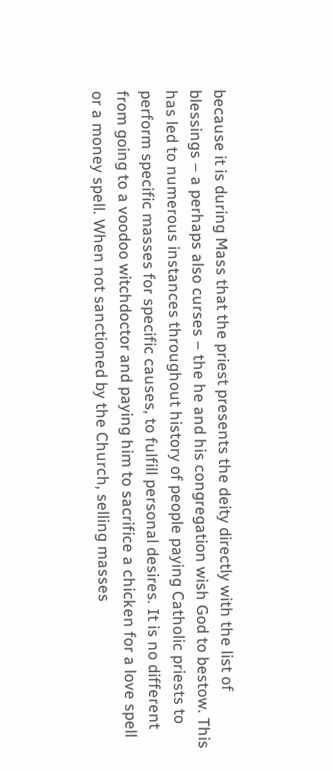because it is during Mass that the priest presents the deity directly with the list of blessings – a perhaps also curses – the he and his congregation wish God to bestow. This has led to numerous instances throughout history of people paying Catholic priests to perform specific masses for specific causes, to fulfill personal desires. It is no different from going to a voodoo witchdoctor and paying him to sacrifice a chicken for a love spell or a money spell. When not sanctioned by the Church, selling masses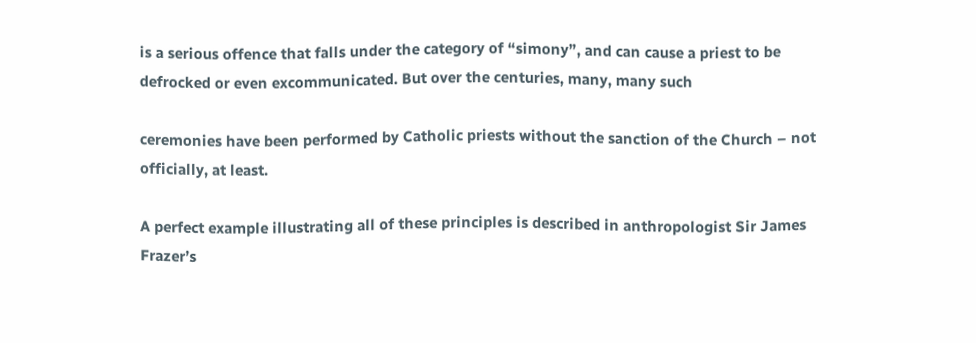is a serious offence that falls under the category of “simony”, and can cause a priest to be defrocked or even excommunicated. But over the centuries, many, many such

ceremonies have been performed by Catholic priests without the sanction of the Church – not officially, at least.

A perfect example illustrating all of these principles is described in anthropologist Sir James Frazer’s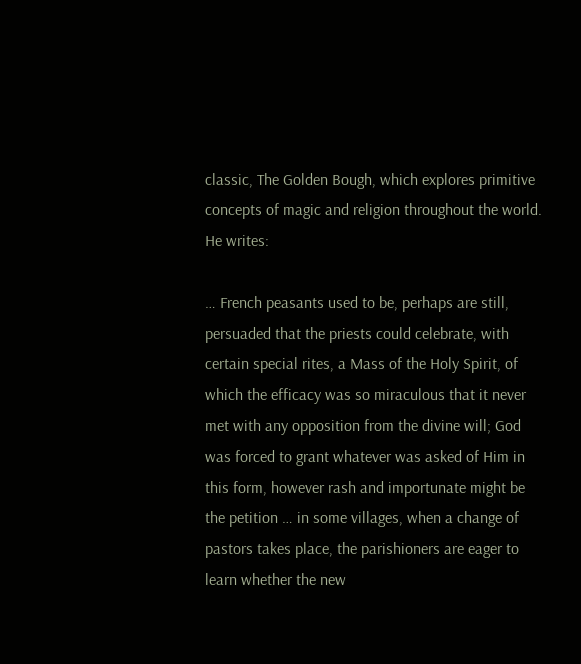classic, The Golden Bough, which explores primitive concepts of magic and religion throughout the world. He writes:

… French peasants used to be, perhaps are still, persuaded that the priests could celebrate, with certain special rites, a Mass of the Holy Spirit, of which the efficacy was so miraculous that it never met with any opposition from the divine will; God was forced to grant whatever was asked of Him in this form, however rash and importunate might be the petition … in some villages, when a change of pastors takes place, the parishioners are eager to learn whether the new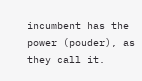incumbent has the power (pouder), as they call it.